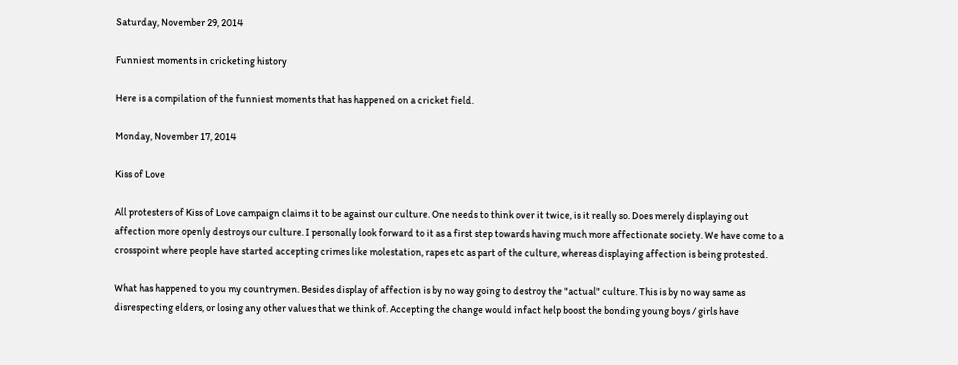Saturday, November 29, 2014

Funniest moments in cricketing history

Here is a compilation of the funniest moments that has happened on a cricket field.

Monday, November 17, 2014

Kiss of Love

All protesters of Kiss of Love campaign claims it to be against our culture. One needs to think over it twice, is it really so. Does merely displaying out affection more openly destroys our culture. I personally look forward to it as a first step towards having much more affectionate society. We have come to a crosspoint where people have started accepting crimes like molestation, rapes etc as part of the culture, whereas displaying affection is being protested.

What has happened to you my countrymen. Besides display of affection is by no way going to destroy the "actual" culture. This is by no way same as disrespecting elders, or losing any other values that we think of. Accepting the change would infact help boost the bonding young boys / girls have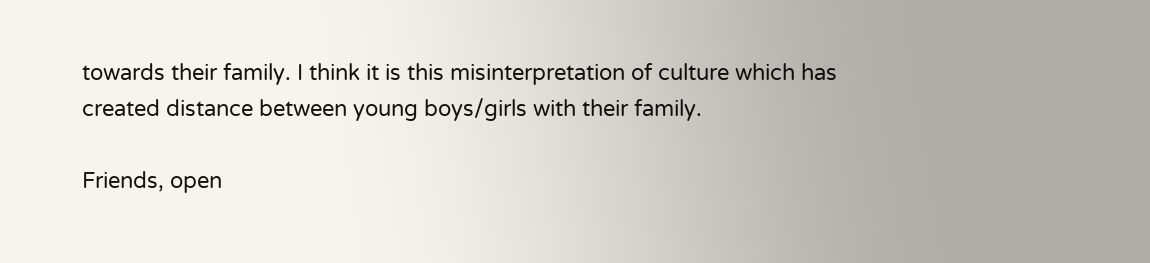towards their family. I think it is this misinterpretation of culture which has created distance between young boys/girls with their family.

Friends, open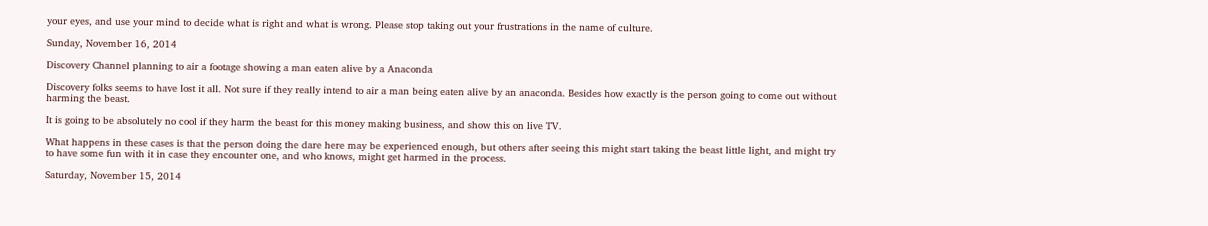your eyes, and use your mind to decide what is right and what is wrong. Please stop taking out your frustrations in the name of culture.

Sunday, November 16, 2014

Discovery Channel planning to air a footage showing a man eaten alive by a Anaconda

Discovery folks seems to have lost it all. Not sure if they really intend to air a man being eaten alive by an anaconda. Besides how exactly is the person going to come out without harming the beast.

It is going to be absolutely no cool if they harm the beast for this money making business, and show this on live TV.

What happens in these cases is that the person doing the dare here may be experienced enough, but others after seeing this might start taking the beast little light, and might try to have some fun with it in case they encounter one, and who knows, might get harmed in the process.

Saturday, November 15, 2014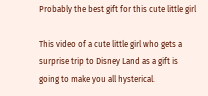Probably the best gift for this cute little girl

This video of a cute little girl who gets a surprise trip to Disney Land as a gift is going to make you all hysterical.